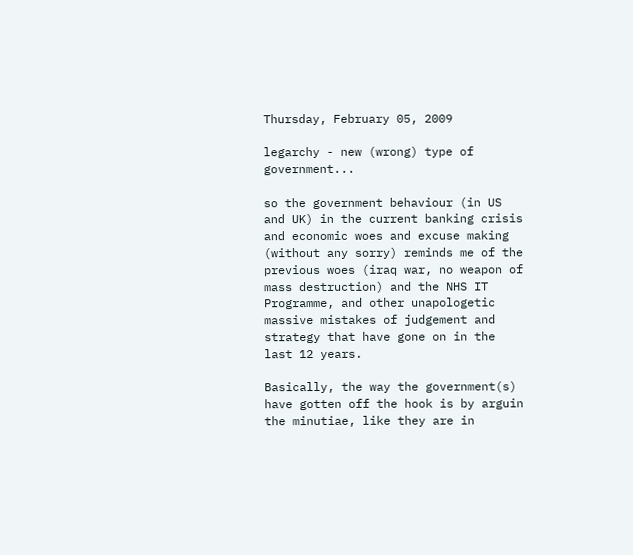Thursday, February 05, 2009

legarchy - new (wrong) type of government...

so the government behaviour (in US and UK) in the current banking crisis and economic woes and excuse making (without any sorry) reminds me of the previous woes (iraq war, no weapon of mass destruction) and the NHS IT Programme, and other unapologetic massive mistakes of judgement and strategy that have gone on in the last 12 years.

Basically, the way the government(s) have gotten off the hook is by arguin the minutiae, like they are in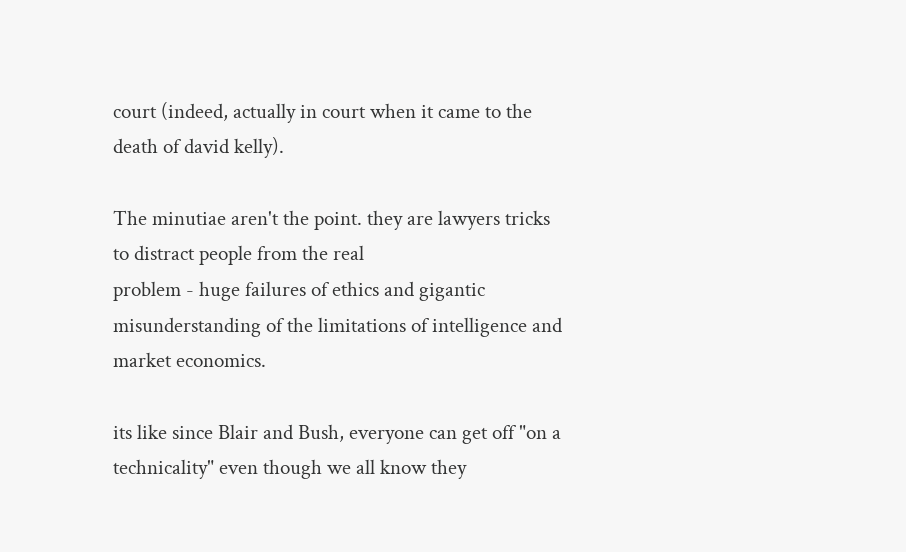court (indeed, actually in court when it came to the death of david kelly).

The minutiae aren't the point. they are lawyers tricks to distract people from the real
problem - huge failures of ethics and gigantic misunderstanding of the limitations of intelligence and market economics.

its like since Blair and Bush, everyone can get off "on a technicality" even though we all know they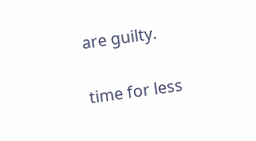are guilty.

time for less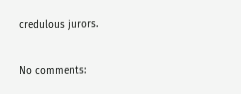credulous jurors.

No comments: